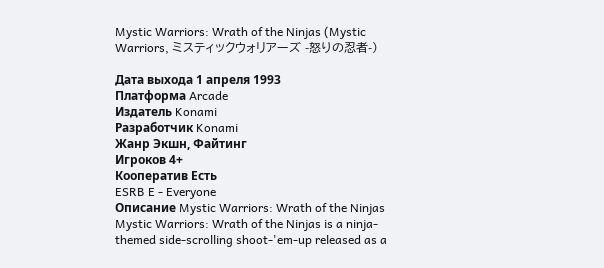Mystic Warriors: Wrath of the Ninjas (Mystic Warriors, ミスティックウォリアーズ -怒りの忍者-)

Дата выхода 1 апреля 1993
Платформа Arcade
Издатель Konami
Разработчик Konami
Жанр Экшн, Файтинг
Игроков 4+
Кооператив Есть
ESRB E - Everyone
Описание Mystic Warriors: Wrath of the Ninjas
Mystic Warriors: Wrath of the Ninjas is a ninja-themed side-scrolling shoot-'em-up released as a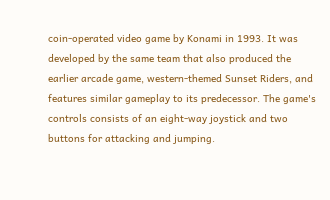coin-operated video game by Konami in 1993. It was developed by the same team that also produced the earlier arcade game, western-themed Sunset Riders, and features similar gameplay to its predecessor. The game's controls consists of an eight-way joystick and two buttons for attacking and jumping.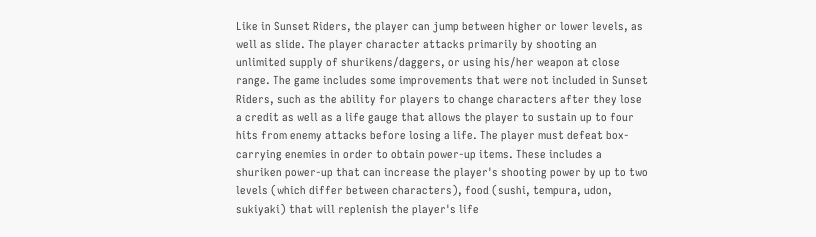Like in Sunset Riders, the player can jump between higher or lower levels, as well as slide. The player character attacks primarily by shooting an unlimited supply of shurikens/daggers, or using his/her weapon at close range. The game includes some improvements that were not included in Sunset Riders, such as the ability for players to change characters after they lose a credit as well as a life gauge that allows the player to sustain up to four hits from enemy attacks before losing a life. The player must defeat box-carrying enemies in order to obtain power-up items. These includes a shuriken power-up that can increase the player's shooting power by up to two levels (which differ between characters), food (sushi, tempura, udon, sukiyaki) that will replenish the player's life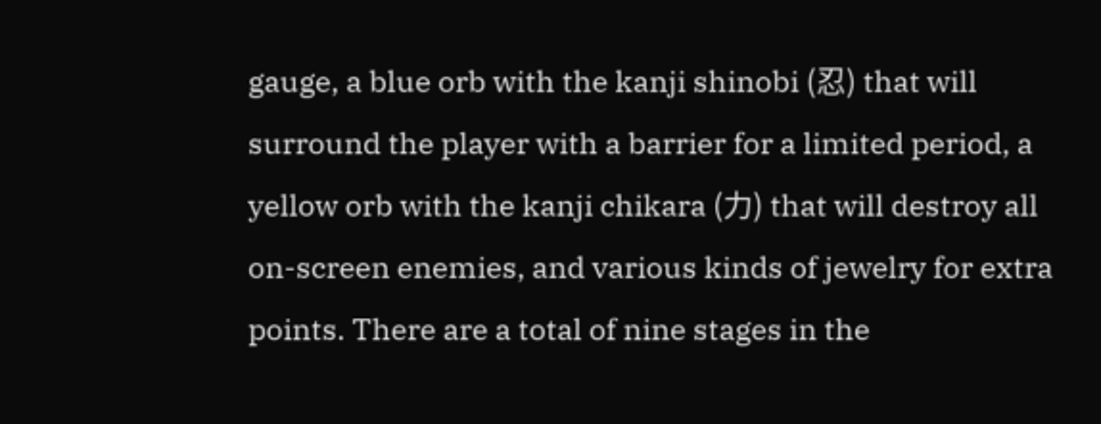gauge, a blue orb with the kanji shinobi (忍) that will surround the player with a barrier for a limited period, a yellow orb with the kanji chikara (力) that will destroy all on-screen enemies, and various kinds of jewelry for extra points. There are a total of nine stages in the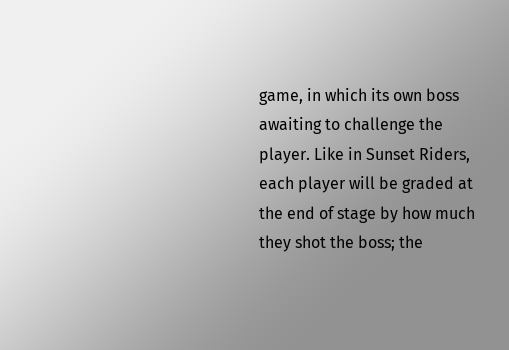game, in which its own boss awaiting to challenge the player. Like in Sunset Riders, each player will be graded at the end of stage by how much they shot the boss; the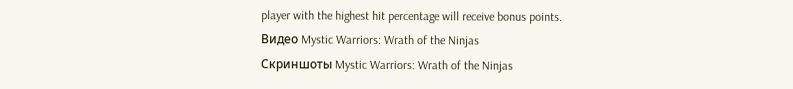player with the highest hit percentage will receive bonus points.
Видео Mystic Warriors: Wrath of the Ninjas
Скриншоты Mystic Warriors: Wrath of the Ninjas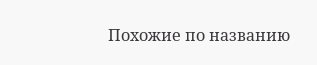Похожие по названию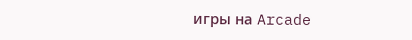игры на Arcade